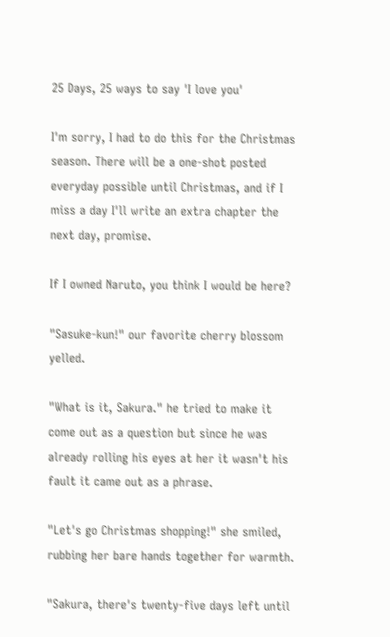25 Days, 25 ways to say 'I love you'

I'm sorry, I had to do this for the Christmas season. There will be a one-shot posted everyday possible until Christmas, and if I miss a day I'll write an extra chapter the next day, promise.

If I owned Naruto, you think I would be here?

"Sasuke-kun!" our favorite cherry blossom yelled.

"What is it, Sakura." he tried to make it come out as a question but since he was already rolling his eyes at her it wasn't his fault it came out as a phrase.

"Let's go Christmas shopping!" she smiled, rubbing her bare hands together for warmth.

"Sakura, there's twenty-five days left until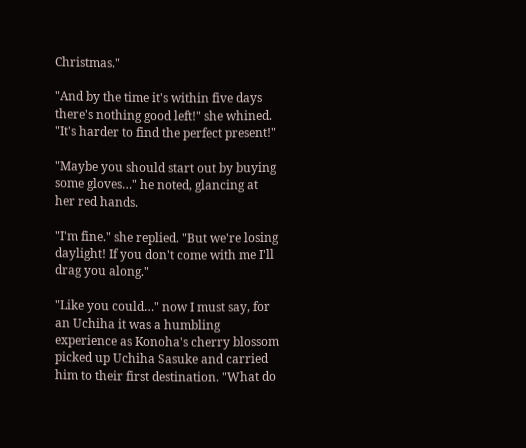Christmas."

"And by the time it's within five days there's nothing good left!" she whined. "It's harder to find the perfect present!"

"Maybe you should start out by buying some gloves…" he noted, glancing at her red hands.

"I'm fine." she replied. "But we're losing daylight! If you don't come with me I'll drag you along."

"Like you could…" now I must say, for an Uchiha it was a humbling experience as Konoha's cherry blossom picked up Uchiha Sasuke and carried him to their first destination. "What do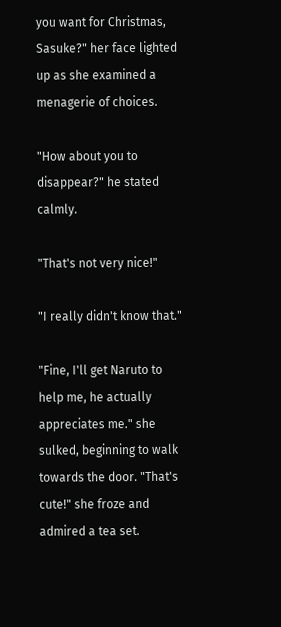you want for Christmas, Sasuke?" her face lighted up as she examined a menagerie of choices.

"How about you to disappear?" he stated calmly.

"That's not very nice!"

"I really didn't know that."

"Fine, I'll get Naruto to help me, he actually appreciates me." she sulked, beginning to walk towards the door. "That's cute!" she froze and admired a tea set.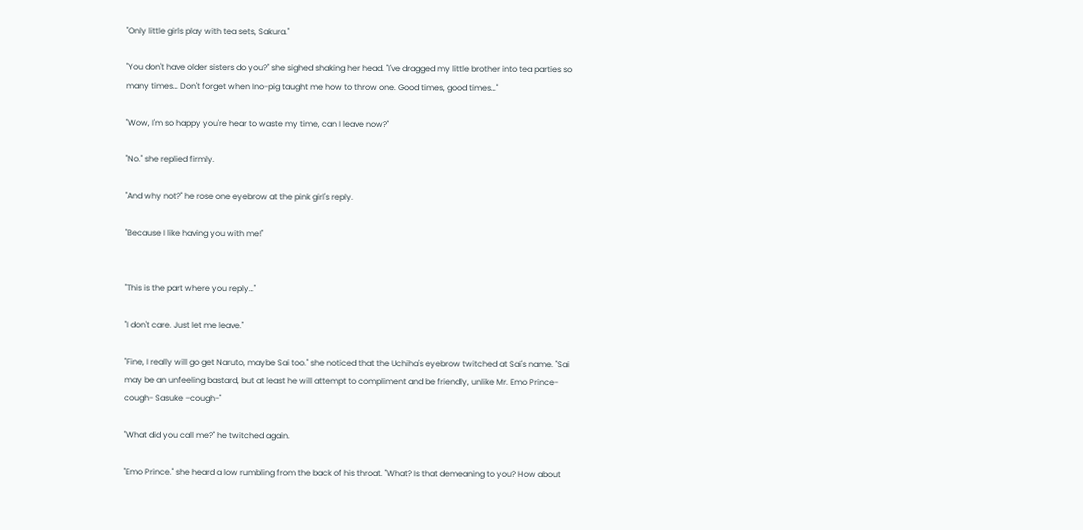"Only little girls play with tea sets, Sakura."

"You don't have older sisters do you?" she sighed shaking her head. "I've dragged my little brother into tea parties so many times… Don't forget when Ino-pig taught me how to throw one. Good times, good times…"

"Wow, I'm so happy you're hear to waste my time, can I leave now?"

"No." she replied firmly.

"And why not?" he rose one eyebrow at the pink girl's reply.

"Because I like having you with me!"


"This is the part where you reply…"

"I don't care. Just let me leave."

"Fine, I really will go get Naruto, maybe Sai too." she noticed that the Uchiha's eyebrow twitched at Sai's name. "Sai may be an unfeeling bastard, but at least he will attempt to compliment and be friendly, unlike Mr. Emo Prince-cough- Sasuke –cough-"

"What did you call me?" he twitched again.

"Emo Prince." she heard a low rumbling from the back of his throat. "What? Is that demeaning to you? How about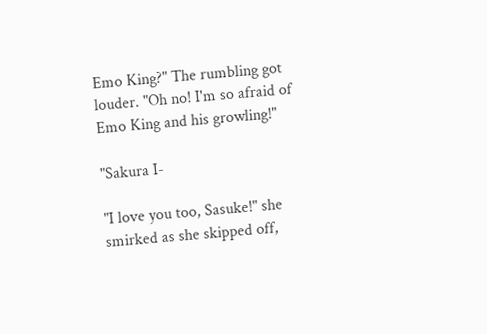Emo King?" The rumbling got louder. "Oh no! I'm so afraid of Emo King and his growling!"

"Sakura I-

"I love you too, Sasuke!" she smirked as she skipped off,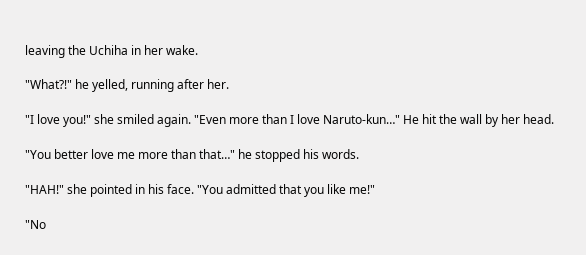leaving the Uchiha in her wake.

"What?!" he yelled, running after her.

"I love you!" she smiled again. "Even more than I love Naruto-kun…" He hit the wall by her head.

"You better love me more than that…" he stopped his words.

"HAH!" she pointed in his face. "You admitted that you like me!"

"No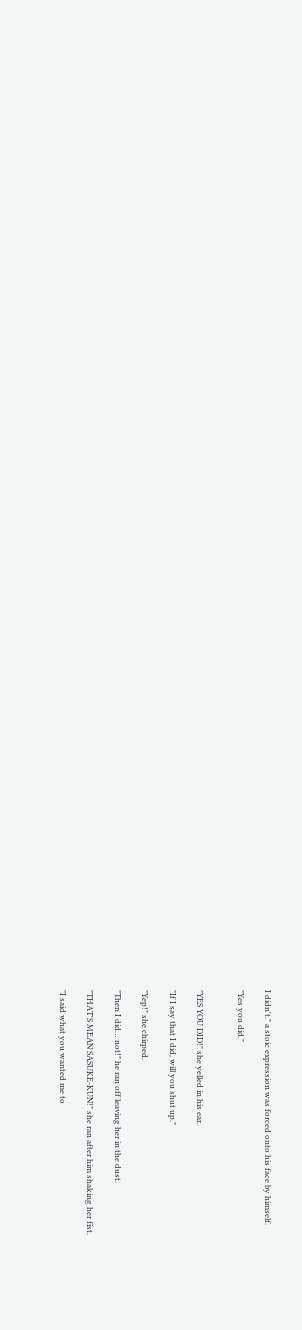I didn't." a stoic expression was forced onto his face by himself.

"Yes you did."


"YES YOU DID!" she yelled in his ear.

"If I say that I did, will you shut up."

"Yep!" she chirped.

"Then I did… not!" he ran off leaving her in the dust.

"THAT'S MEAN SASUKE-KUN!" she ran after him shaking her fist.

"I said what you wanted me to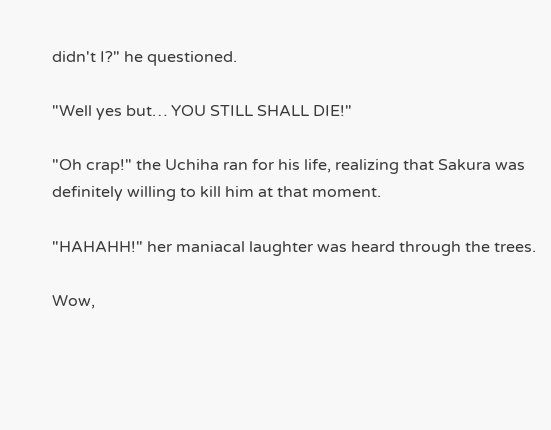didn't I?" he questioned.

"Well yes but… YOU STILL SHALL DIE!"

"Oh crap!" the Uchiha ran for his life, realizing that Sakura was definitely willing to kill him at that moment.

"HAHAHH!" her maniacal laughter was heard through the trees.

Wow,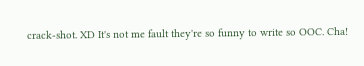crack-shot. XD It's not me fault they're so funny to write so OOC. Cha!